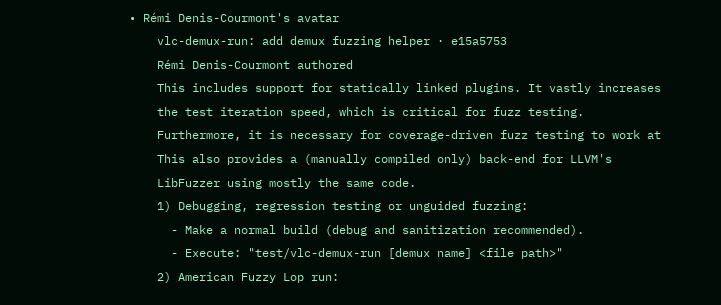• Rémi Denis-Courmont's avatar
    vlc-demux-run: add demux fuzzing helper · e15a5753
    Rémi Denis-Courmont authored
    This includes support for statically linked plugins. It vastly increases
    the test iteration speed, which is critical for fuzz testing.
    Furthermore, it is necessary for coverage-driven fuzz testing to work at
    This also provides a (manually compiled only) back-end for LLVM's
    LibFuzzer using mostly the same code.
    1) Debugging, regression testing or unguided fuzzing:
      - Make a normal build (debug and sanitization recommended).
      - Execute: "test/vlc-demux-run [demux name] <file path>"
    2) American Fuzzy Lop run: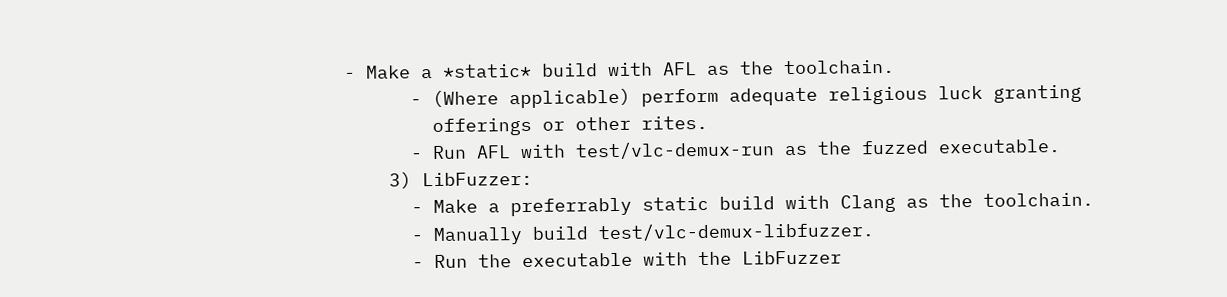- Make a *static* build with AFL as the toolchain.
      - (Where applicable) perform adequate religious luck granting
        offerings or other rites.
      - Run AFL with test/vlc-demux-run as the fuzzed executable.
    3) LibFuzzer:
      - Make a preferrably static build with Clang as the toolchain.
      - Manually build test/vlc-demux-libfuzzer.
      - Run the executable with the LibFuzzer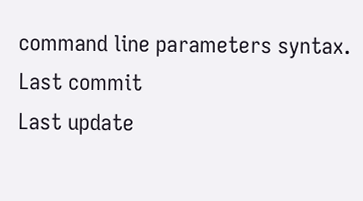command line parameters syntax.
Last commit
Last update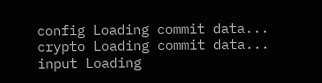config Loading commit data...
crypto Loading commit data...
input Loading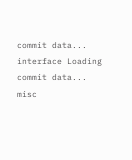commit data...
interface Loading commit data...
misc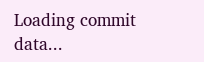Loading commit data...